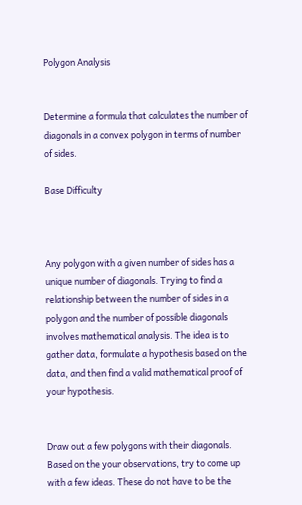Polygon Analysis


Determine a formula that calculates the number of diagonals in a convex polygon in terms of number of sides.

Base Difficulty



Any polygon with a given number of sides has a unique number of diagonals. Trying to find a relationship between the number of sides in a polygon and the number of possible diagonals involves mathematical analysis. The idea is to gather data, formulate a hypothesis based on the data, and then find a valid mathematical proof of your hypothesis.


Draw out a few polygons with their diagonals. Based on the your observations, try to come up with a few ideas. These do not have to be the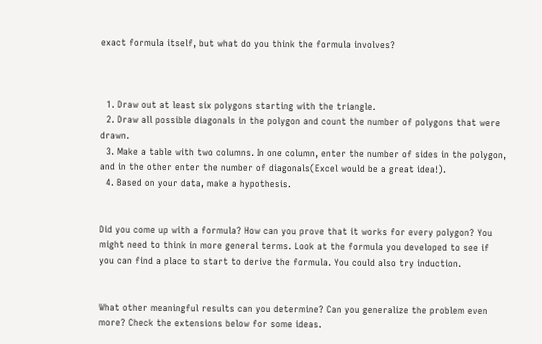exact formula itself, but what do you think the formula involves?



  1. Draw out at least six polygons starting with the triangle.
  2. Draw all possible diagonals in the polygon and count the number of polygons that were drawn.
  3. Make a table with two columns. In one column, enter the number of sides in the polygon, and in the other enter the number of diagonals(Excel would be a great idea!).
  4. Based on your data, make a hypothesis.


Did you come up with a formula? How can you prove that it works for every polygon? You might need to think in more general terms. Look at the formula you developed to see if you can find a place to start to derive the formula. You could also try induction.


What other meaningful results can you determine? Can you generalize the problem even more? Check the extensions below for some ideas.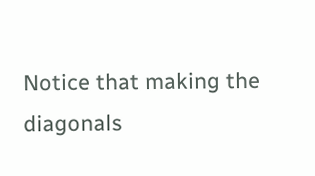Notice that making the diagonals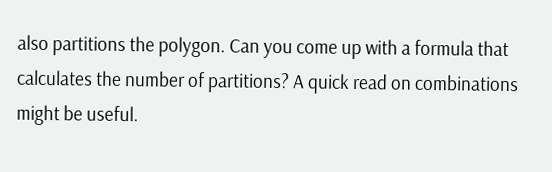also partitions the polygon. Can you come up with a formula that calculates the number of partitions? A quick read on combinations might be useful.